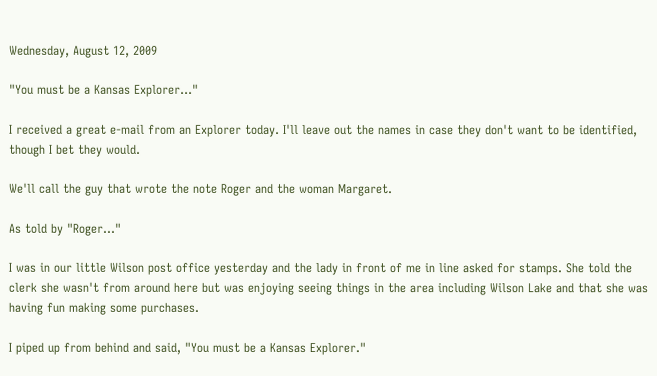Wednesday, August 12, 2009

"You must be a Kansas Explorer..."

I received a great e-mail from an Explorer today. I'll leave out the names in case they don't want to be identified, though I bet they would.

We'll call the guy that wrote the note Roger and the woman Margaret.

As told by "Roger..."

I was in our little Wilson post office yesterday and the lady in front of me in line asked for stamps. She told the clerk she wasn't from around here but was enjoying seeing things in the area including Wilson Lake and that she was having fun making some purchases.

I piped up from behind and said, "You must be a Kansas Explorer."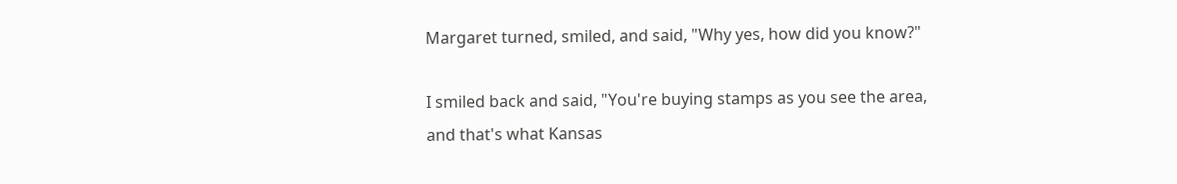Margaret turned, smiled, and said, "Why yes, how did you know?"

I smiled back and said, "You're buying stamps as you see the area, and that's what Kansas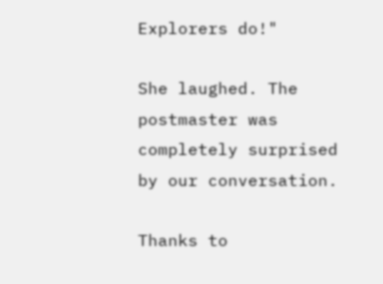Explorers do!"

She laughed. The postmaster was completely surprised by our conversation.

Thanks to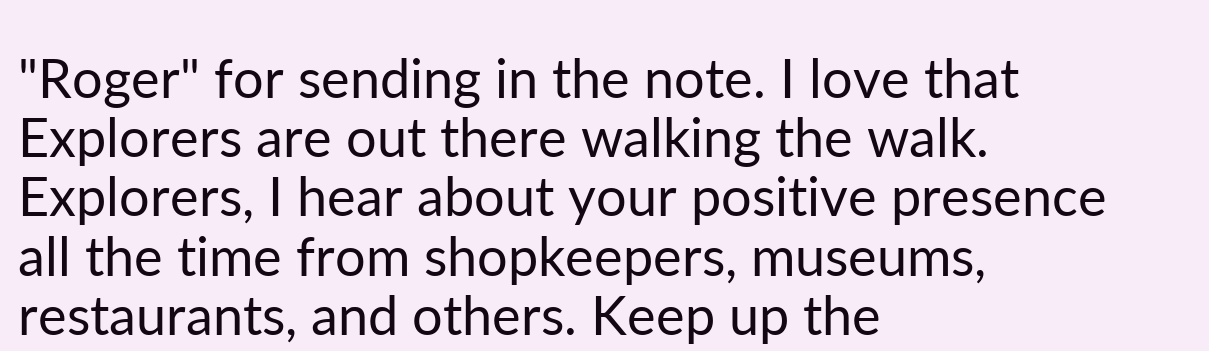"Roger" for sending in the note. I love that Explorers are out there walking the walk. Explorers, I hear about your positive presence all the time from shopkeepers, museums, restaurants, and others. Keep up the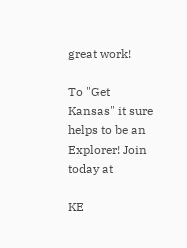great work!

To "Get Kansas" it sure helps to be an Explorer! Join today at

KE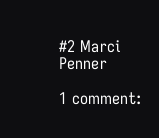#2 Marci Penner

1 comment: